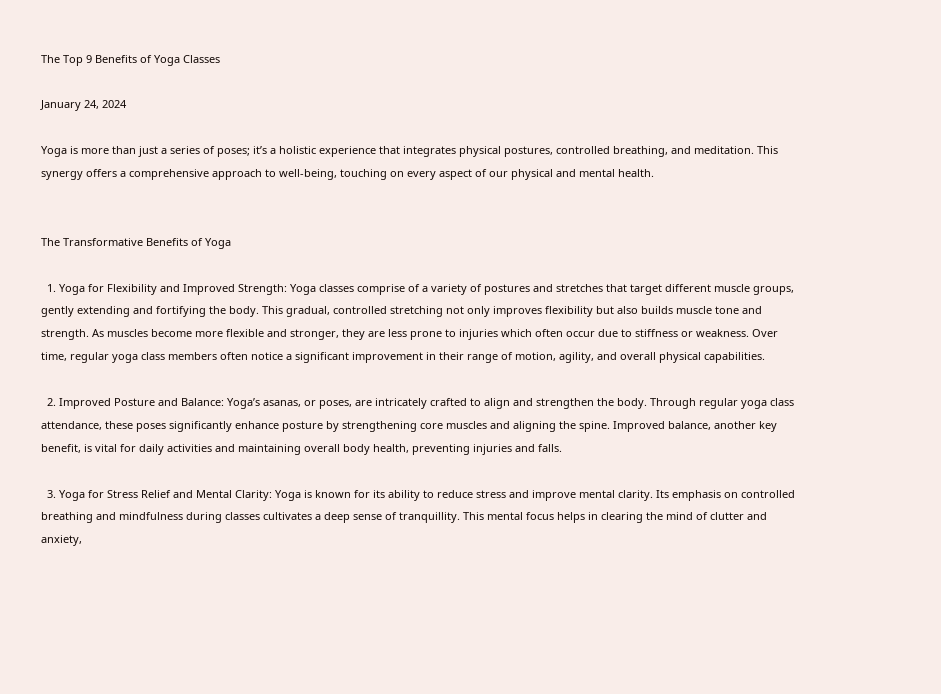The Top 9 Benefits of Yoga Classes

January 24, 2024

Yoga is more than just a series of poses; it’s a holistic experience that integrates physical postures, controlled breathing, and meditation. This synergy offers a comprehensive approach to well-being, touching on every aspect of our physical and mental health.


The Transformative Benefits of Yoga

  1. Yoga for Flexibility and Improved Strength: Yoga classes comprise of a variety of postures and stretches that target different muscle groups, gently extending and fortifying the body. This gradual, controlled stretching not only improves flexibility but also builds muscle tone and strength. As muscles become more flexible and stronger, they are less prone to injuries which often occur due to stiffness or weakness. Over time, regular yoga class members often notice a significant improvement in their range of motion, agility, and overall physical capabilities.

  2. Improved Posture and Balance: Yoga’s asanas, or poses, are intricately crafted to align and strengthen the body. Through regular yoga class attendance, these poses significantly enhance posture by strengthening core muscles and aligning the spine. Improved balance, another key benefit, is vital for daily activities and maintaining overall body health, preventing injuries and falls.

  3. Yoga for Stress Relief and Mental Clarity: Yoga is known for its ability to reduce stress and improve mental clarity. Its emphasis on controlled breathing and mindfulness during classes cultivates a deep sense of tranquillity. This mental focus helps in clearing the mind of clutter and anxiety,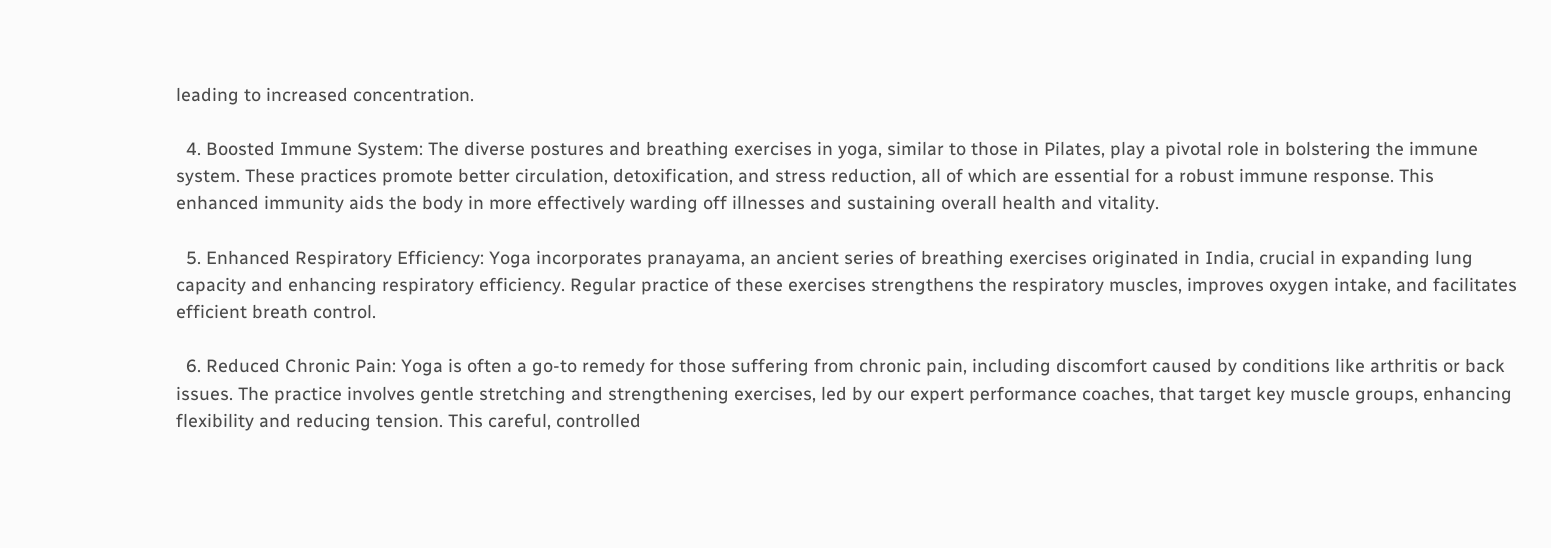leading to increased concentration.

  4. Boosted Immune System: The diverse postures and breathing exercises in yoga, similar to those in Pilates, play a pivotal role in bolstering the immune system. These practices promote better circulation, detoxification, and stress reduction, all of which are essential for a robust immune response. This enhanced immunity aids the body in more effectively warding off illnesses and sustaining overall health and vitality.

  5. Enhanced Respiratory Efficiency: Yoga incorporates pranayama, an ancient series of breathing exercises originated in India, crucial in expanding lung capacity and enhancing respiratory efficiency. Regular practice of these exercises strengthens the respiratory muscles, improves oxygen intake, and facilitates efficient breath control.

  6. Reduced Chronic Pain: Yoga is often a go-to remedy for those suffering from chronic pain, including discomfort caused by conditions like arthritis or back issues. The practice involves gentle stretching and strengthening exercises, led by our expert performance coaches, that target key muscle groups, enhancing flexibility and reducing tension. This careful, controlled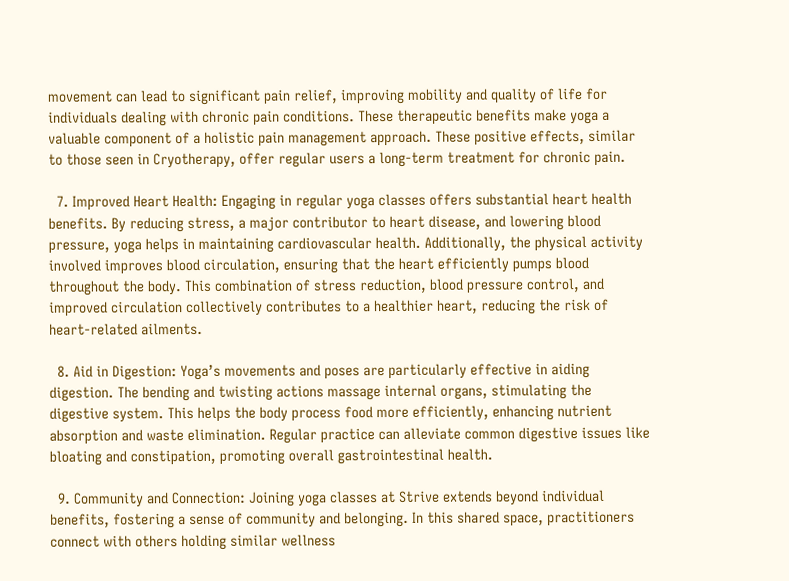movement can lead to significant pain relief, improving mobility and quality of life for individuals dealing with chronic pain conditions. These therapeutic benefits make yoga a valuable component of a holistic pain management approach. These positive effects, similar to those seen in Cryotherapy, offer regular users a long-term treatment for chronic pain.

  7. Improved Heart Health: Engaging in regular yoga classes offers substantial heart health benefits. By reducing stress, a major contributor to heart disease, and lowering blood pressure, yoga helps in maintaining cardiovascular health. Additionally, the physical activity involved improves blood circulation, ensuring that the heart efficiently pumps blood throughout the body. This combination of stress reduction, blood pressure control, and improved circulation collectively contributes to a healthier heart, reducing the risk of heart-related ailments.

  8. Aid in Digestion: Yoga’s movements and poses are particularly effective in aiding digestion. The bending and twisting actions massage internal organs, stimulating the digestive system. This helps the body process food more efficiently, enhancing nutrient absorption and waste elimination. Regular practice can alleviate common digestive issues like bloating and constipation, promoting overall gastrointestinal health.

  9. Community and Connection: Joining yoga classes at Strive extends beyond individual benefits, fostering a sense of community and belonging. In this shared space, practitioners connect with others holding similar wellness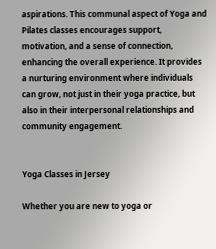aspirations. This communal aspect of Yoga and Pilates classes encourages support, motivation, and a sense of connection, enhancing the overall experience. It provides a nurturing environment where individuals can grow, not just in their yoga practice, but also in their interpersonal relationships and community engagement.


Yoga Classes in Jersey

Whether you are new to yoga or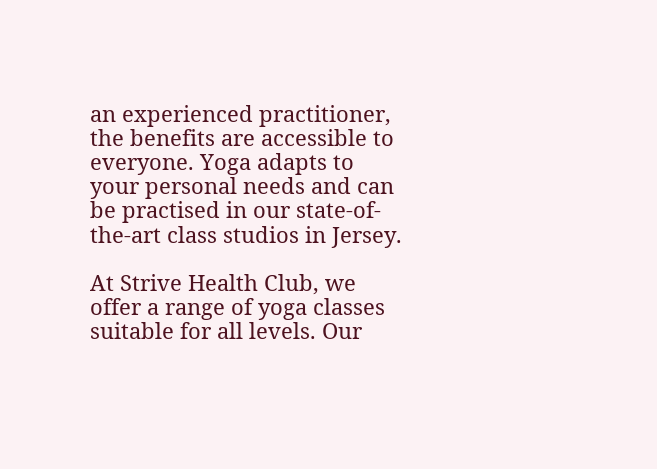an experienced practitioner, the benefits are accessible to everyone. Yoga adapts to your personal needs and can be practised in our state-of-the-art class studios in Jersey.

At Strive Health Club, we offer a range of yoga classes suitable for all levels. Our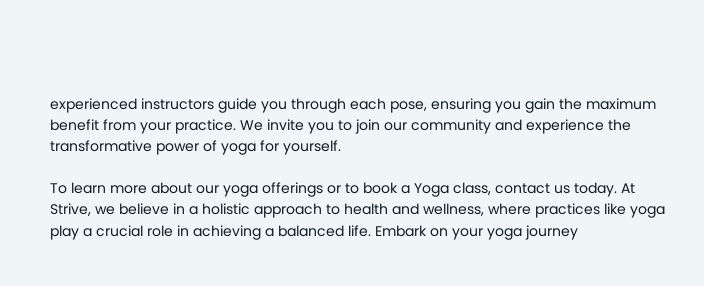experienced instructors guide you through each pose, ensuring you gain the maximum benefit from your practice. We invite you to join our community and experience the transformative power of yoga for yourself.

To learn more about our yoga offerings or to book a Yoga class, contact us today. At Strive, we believe in a holistic approach to health and wellness, where practices like yoga play a crucial role in achieving a balanced life. Embark on your yoga journey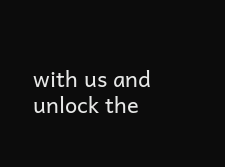with us and unlock the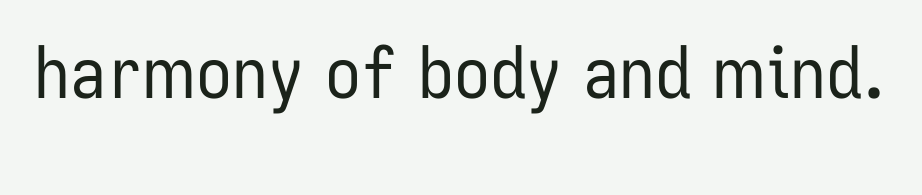harmony of body and mind.